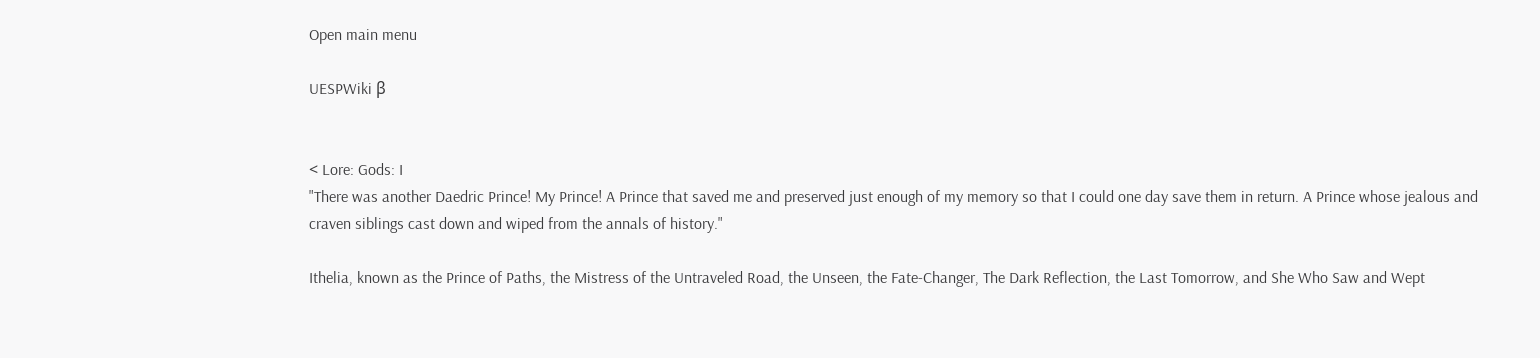Open main menu

UESPWiki β


< Lore: Gods: I
"There was another Daedric Prince! My Prince! A Prince that saved me and preserved just enough of my memory so that I could one day save them in return. A Prince whose jealous and craven siblings cast down and wiped from the annals of history."

Ithelia, known as the Prince of Paths, the Mistress of the Untraveled Road, the Unseen, the Fate-Changer, The Dark Reflection, the Last Tomorrow, and She Who Saw and Wept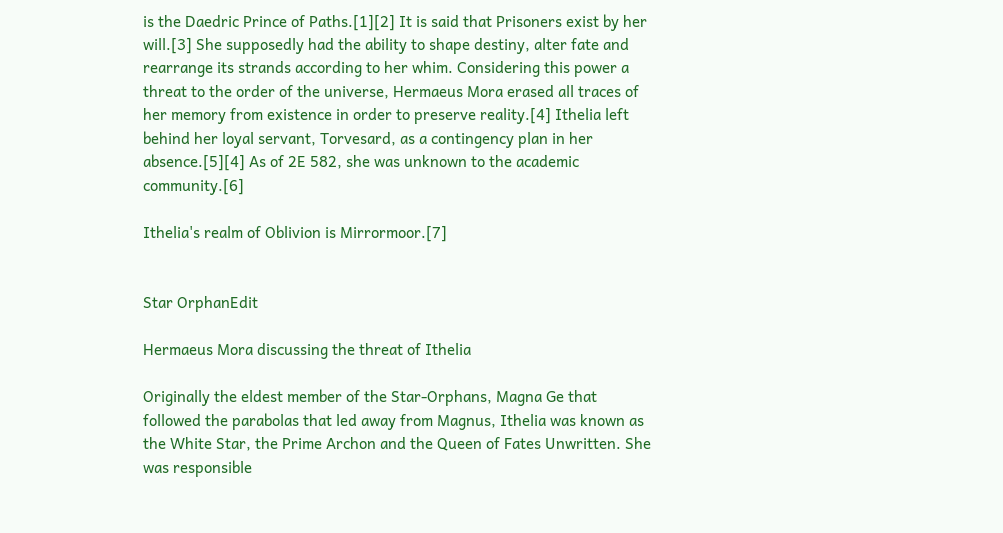is the Daedric Prince of Paths.[1][2] It is said that Prisoners exist by her will.[3] She supposedly had the ability to shape destiny, alter fate and rearrange its strands according to her whim. Considering this power a threat to the order of the universe, Hermaeus Mora erased all traces of her memory from existence in order to preserve reality.[4] Ithelia left behind her loyal servant, Torvesard, as a contingency plan in her absence.[5][4] As of 2E 582, she was unknown to the academic community.[6]

Ithelia's realm of Oblivion is Mirrormoor.[7]


Star OrphanEdit

Hermaeus Mora discussing the threat of Ithelia

Originally the eldest member of the Star-Orphans, Magna Ge that followed the parabolas that led away from Magnus, Ithelia was known as the White Star, the Prime Archon and the Queen of Fates Unwritten. She was responsible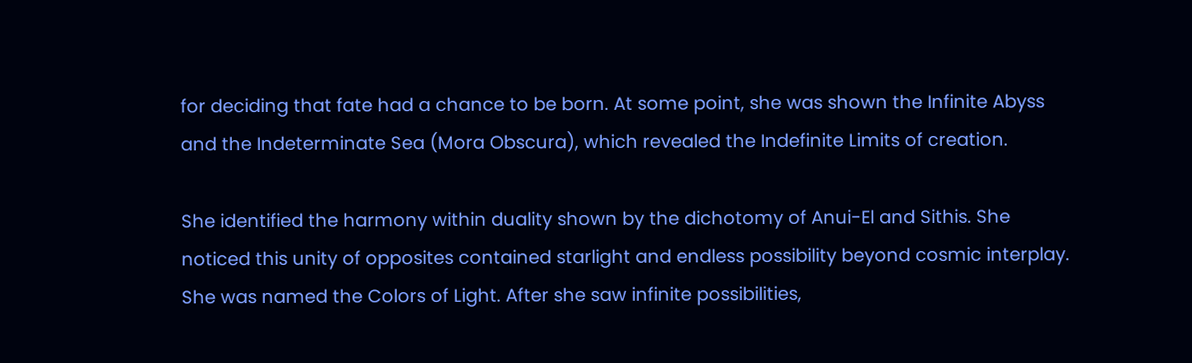for deciding that fate had a chance to be born. At some point, she was shown the Infinite Abyss and the Indeterminate Sea (Mora Obscura), which revealed the Indefinite Limits of creation.

She identified the harmony within duality shown by the dichotomy of Anui-El and Sithis. She noticed this unity of opposites contained starlight and endless possibility beyond cosmic interplay. She was named the Colors of Light. After she saw infinite possibilities,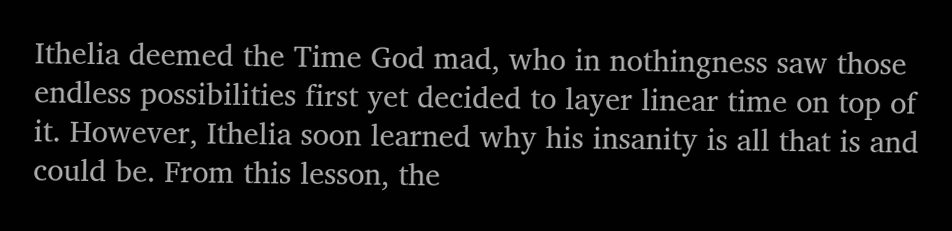Ithelia deemed the Time God mad, who in nothingness saw those endless possibilities first yet decided to layer linear time on top of it. However, Ithelia soon learned why his insanity is all that is and could be. From this lesson, the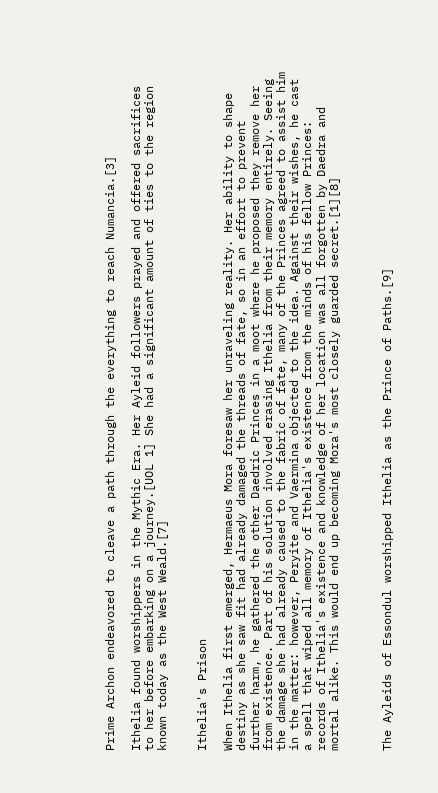Prime Archon endeavored to cleave a path through the everything to reach Numancia.[3]

Ithelia found worshippers in the Mythic Era. Her Ayleid followers prayed and offered sacrifices to her before embarking on a journey.[UOL 1] She had a significant amount of ties to the region known today as the West Weald.[7]


Ithelia's Prison

When Ithelia first emerged, Hermaeus Mora foresaw her unraveling reality. Her ability to shape destiny as she saw fit had already damaged the threads of fate, so in an effort to prevent further harm, he gathered the other Daedric Princes in a moot where he proposed they remove her from existence. Part of his solution involved erasing Ithelia from their memory entirely. Seeing the damage she had already caused to the fabric of fate, many of the Princes agreed to assist him in the matter: however, Peryite and Vaermina objected to the idea. Against their wishes, he cast a spell that wiped all memory of Ithelia's existence from the minds of his fellow Princes: records of Ithelia's existence and knowledge of her location was all forgotten by Daedra and mortal alike. This would end up becoming Mora's most closely guarded secret.[1][8]



The Ayleids of Essondul worshipped Ithelia as the Prince of Paths.[9]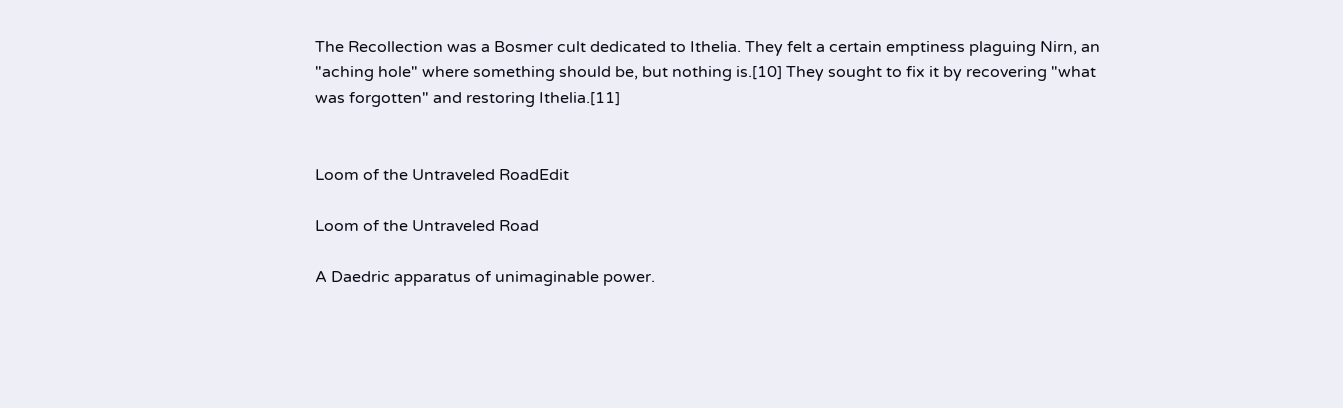The Recollection was a Bosmer cult dedicated to Ithelia. They felt a certain emptiness plaguing Nirn, an "aching hole" where something should be, but nothing is.[10] They sought to fix it by recovering "what was forgotten" and restoring Ithelia.[11]


Loom of the Untraveled RoadEdit

Loom of the Untraveled Road

A Daedric apparatus of unimaginable power.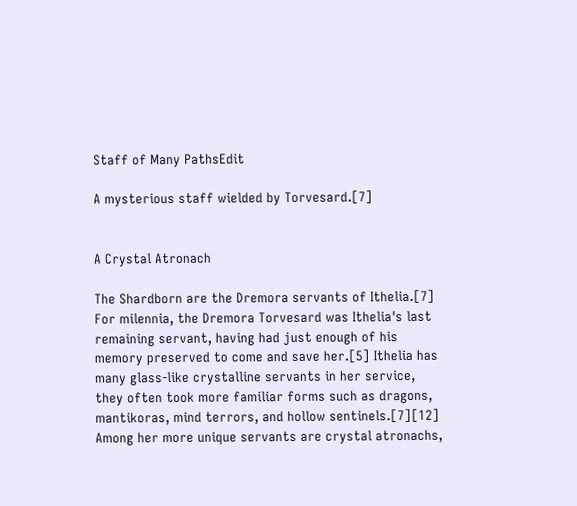Staff of Many PathsEdit

A mysterious staff wielded by Torvesard.[7]


A Crystal Atronach

The Shardborn are the Dremora servants of Ithelia.[7] For milennia, the Dremora Torvesard was Ithelia's last remaining servant, having had just enough of his memory preserved to come and save her.[5] Ithelia has many glass-like crystalline servants in her service, they often took more familiar forms such as dragons, mantikoras, mind terrors, and hollow sentinels.[7][12] Among her more unique servants are crystal atronachs,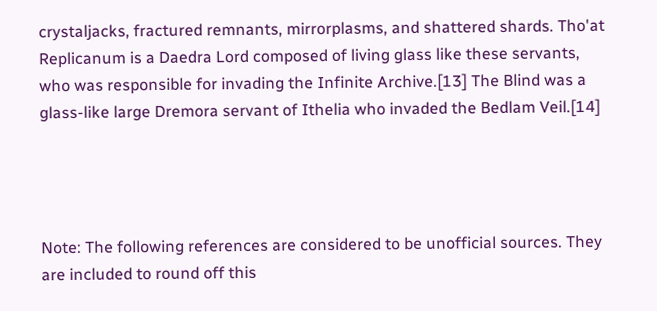crystaljacks, fractured remnants, mirrorplasms, and shattered shards. Tho'at Replicanum is a Daedra Lord composed of living glass like these servants, who was responsible for invading the Infinite Archive.[13] The Blind was a glass-like large Dremora servant of Ithelia who invaded the Bedlam Veil.[14]




Note: The following references are considered to be unofficial sources. They are included to round off this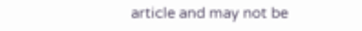article and may not be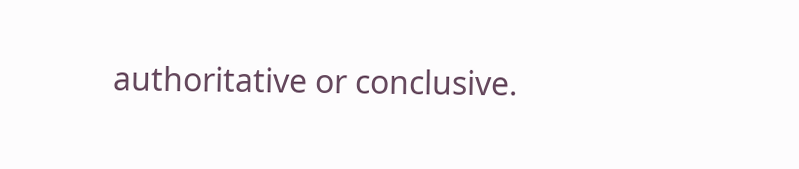authoritative or conclusive.